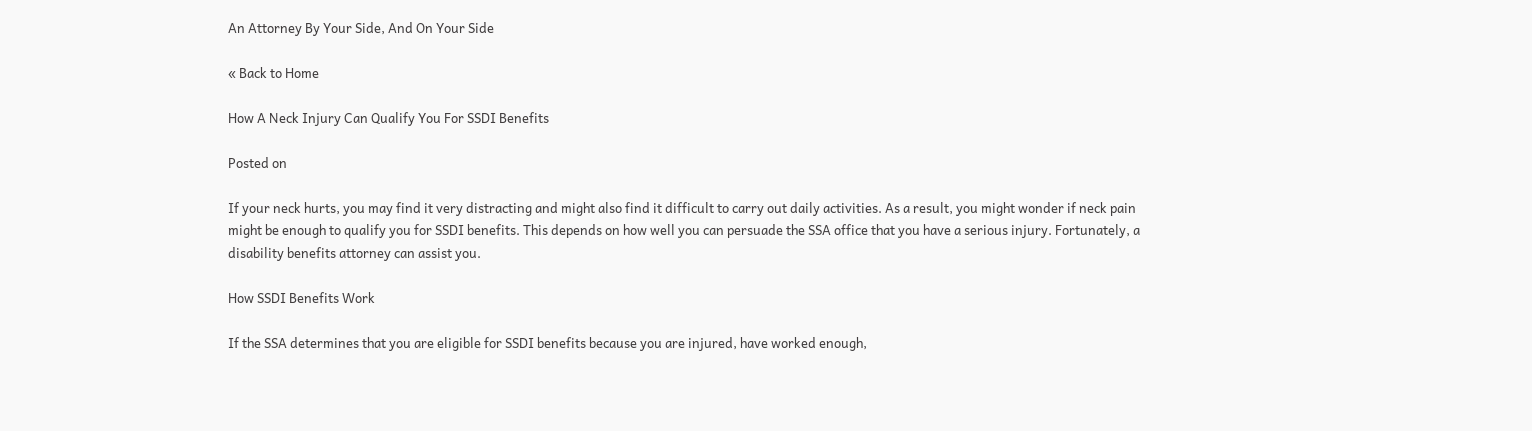An Attorney By Your Side, And On Your Side

« Back to Home

How A Neck Injury Can Qualify You For SSDI Benefits

Posted on

If your neck hurts, you may find it very distracting and might also find it difficult to carry out daily activities. As a result, you might wonder if neck pain might be enough to qualify you for SSDI benefits. This depends on how well you can persuade the SSA office that you have a serious injury. Fortunately, a disability benefits attorney can assist you.

How SSDI Benefits Work

If the SSA determines that you are eligible for SSDI benefits because you are injured, have worked enough,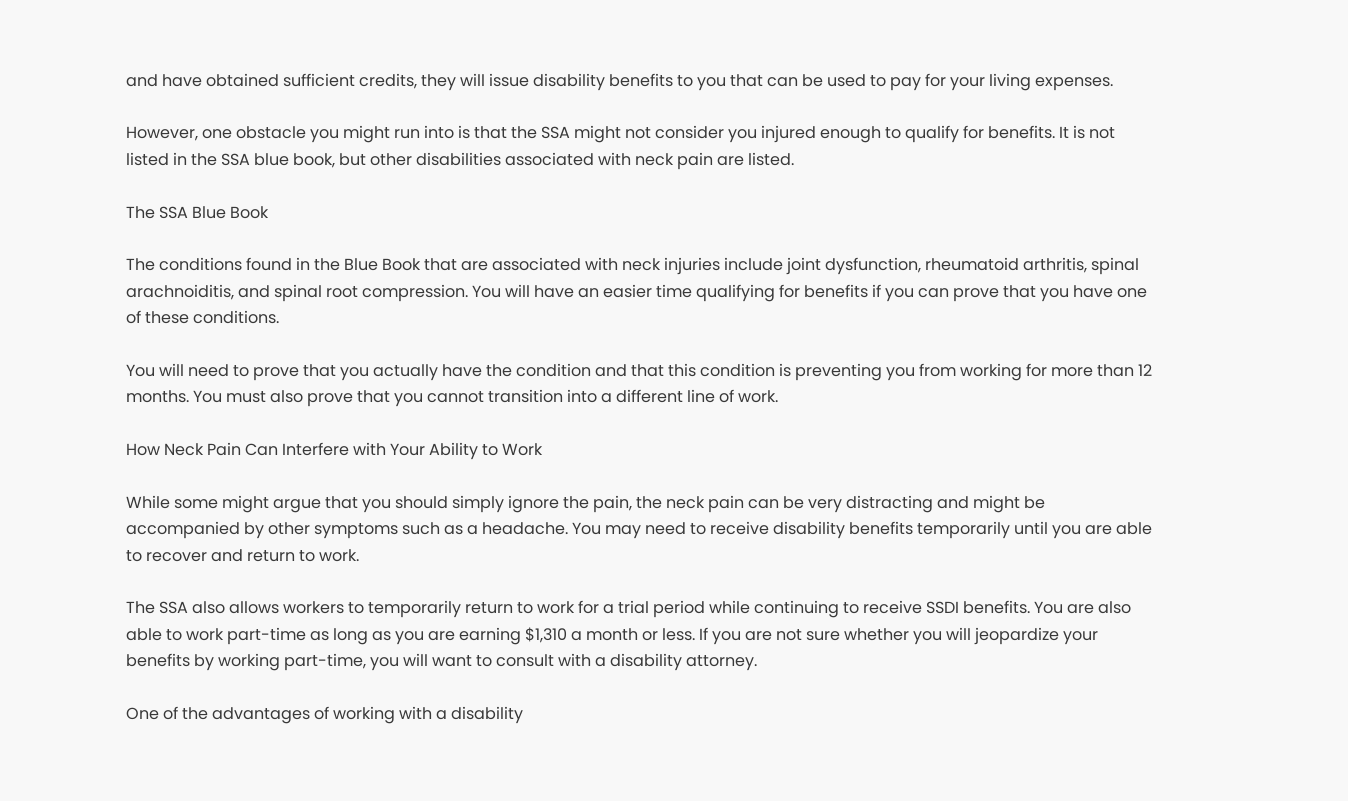and have obtained sufficient credits, they will issue disability benefits to you that can be used to pay for your living expenses.

However, one obstacle you might run into is that the SSA might not consider you injured enough to qualify for benefits. It is not listed in the SSA blue book, but other disabilities associated with neck pain are listed.

The SSA Blue Book

The conditions found in the Blue Book that are associated with neck injuries include joint dysfunction, rheumatoid arthritis, spinal arachnoiditis, and spinal root compression. You will have an easier time qualifying for benefits if you can prove that you have one of these conditions.

You will need to prove that you actually have the condition and that this condition is preventing you from working for more than 12 months. You must also prove that you cannot transition into a different line of work.

How Neck Pain Can Interfere with Your Ability to Work

While some might argue that you should simply ignore the pain, the neck pain can be very distracting and might be accompanied by other symptoms such as a headache. You may need to receive disability benefits temporarily until you are able to recover and return to work.

The SSA also allows workers to temporarily return to work for a trial period while continuing to receive SSDI benefits. You are also able to work part-time as long as you are earning $1,310 a month or less. If you are not sure whether you will jeopardize your benefits by working part-time, you will want to consult with a disability attorney.

One of the advantages of working with a disability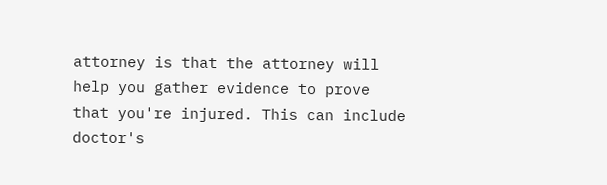attorney is that the attorney will help you gather evidence to prove that you're injured. This can include doctor's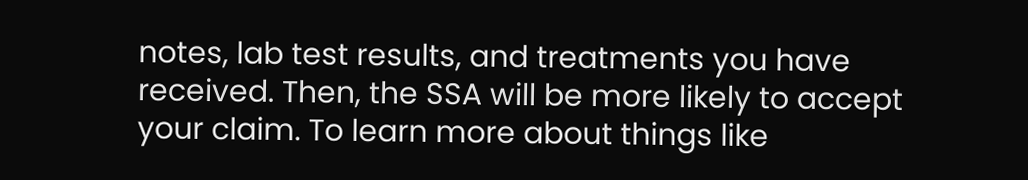notes, lab test results, and treatments you have received. Then, the SSA will be more likely to accept your claim. To learn more about things like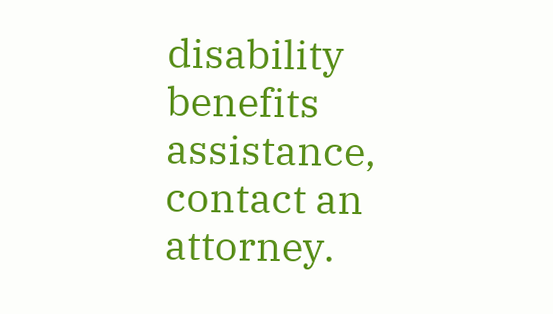disability benefits assistance, contact an attorney.